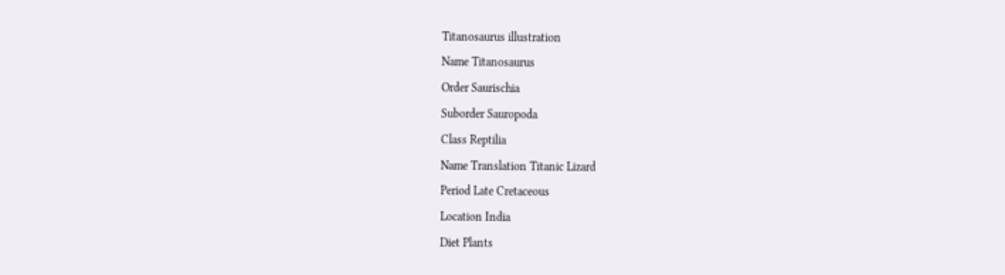Titanosaurus illustration
Name Titanosaurus
Order Saurischia
Suborder Sauropoda
Class Reptilia
Name Translation Titanic Lizard
Period Late Cretaceous
Location India
Diet Plants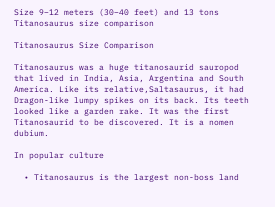Size 9–12 meters (30–40 feet) and 13 tons
Titanosaurus size comparison

Titanosaurus Size Comparison

Titanosaurus was a huge titanosaurid sauropod that lived in India, Asia, Argentina and South America. Like its relative,Saltasaurus, it had Dragon-like lumpy spikes on its back. Its teeth looked like a garden rake. It was the first Titanosaurid to be discovered. It is a nomen dubium.

In popular culture

  • Titanosaurus is the largest non-boss land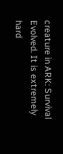creature in ARK: Survival Evolved. It is extremely hard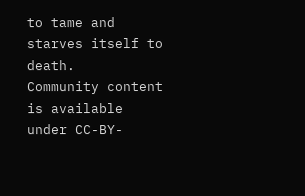to tame and starves itself to death.
Community content is available under CC-BY-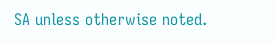SA unless otherwise noted.